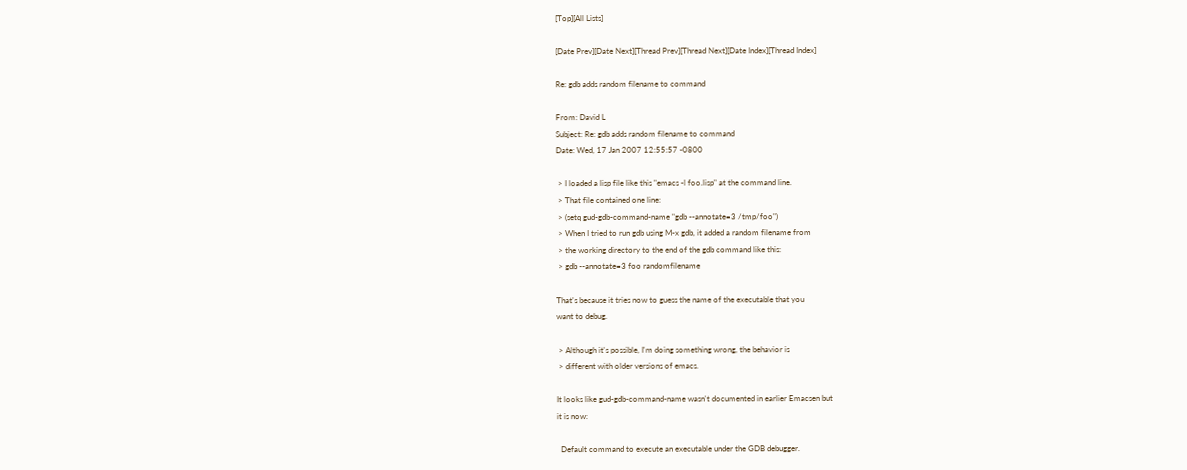[Top][All Lists]

[Date Prev][Date Next][Thread Prev][Thread Next][Date Index][Thread Index]

Re: gdb adds random filename to command

From: David L
Subject: Re: gdb adds random filename to command
Date: Wed, 17 Jan 2007 12:55:57 -0800

 > I loaded a lisp file like this "emacs -l foo.lisp" at the command line.
 > That file contained one line:
 > (setq gud-gdb-command-name "gdb --annotate=3 /tmp/foo")
 > When I tried to run gdb using M-x gdb, it added a random filename from
 > the working directory to the end of the gdb command like this:
 > gdb --annotate=3 foo randomfilename

That's because it tries now to guess the name of the executable that you
want to debug.

 > Although it's possible, I'm doing something wrong, the behavior is
 > different with older versions of emacs.

It looks like gud-gdb-command-name wasn't documented in earlier Emacsen but
it is now:

  Default command to execute an executable under the GDB debugger.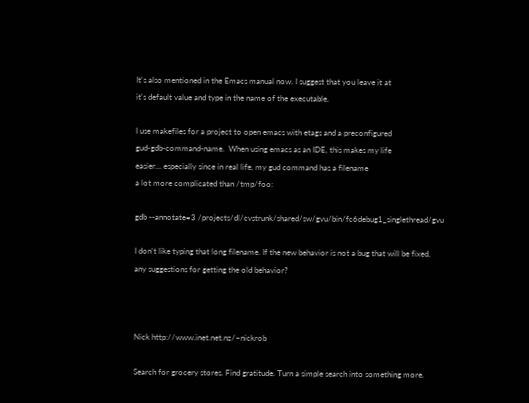It's also mentioned in the Emacs manual now. I suggest that you leave it at
it's default value and type in the name of the executable.

I use makefiles for a project to open emacs with etags and a preconfigured
gud-gdb-command-name.  When using emacs as an IDE, this makes my life
easier... especially since in real life, my gud command has a filename
a lot more complicated than /tmp/foo:

gdb --annotate=3 /projects/dl/cvstrunk/shared/sw/gvu/bin/fc6debug1_singlethread/gvu

I don't like typing that long filename. If the new behavior is not a bug that will be fixed,
any suggestions for getting the old behavior?



Nick http://www.inet.net.nz/~nickrob

Search for grocery stores. Find gratitude. Turn a simple search into something more.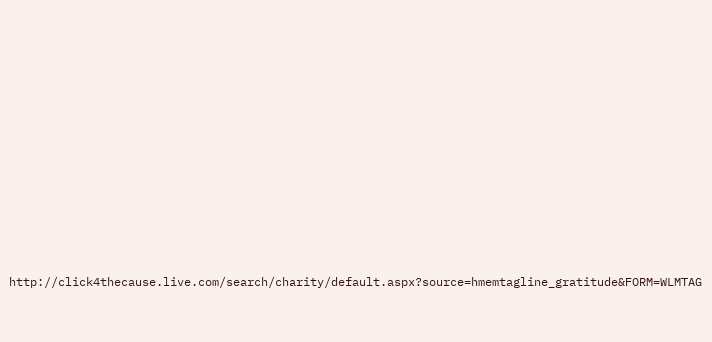http://click4thecause.live.com/search/charity/default.aspx?source=hmemtagline_gratitude&FORM=WLMTAG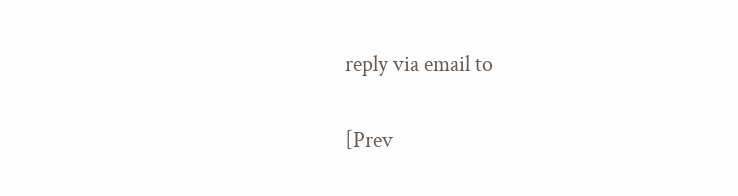reply via email to

[Prev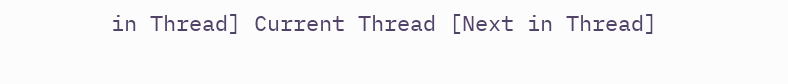in Thread] Current Thread [Next in Thread]